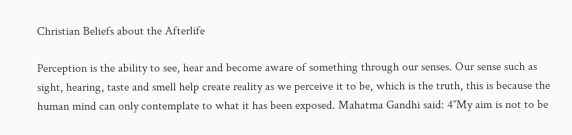Christian Beliefs about the Afterlife

Perception is the ability to see, hear and become aware of something through our senses. Our sense such as sight, hearing, taste and smell help create reality as we perceive it to be, which is the truth, this is because the human mind can only contemplate to what it has been exposed. Mahatma Gandhi said: 4″My aim is not to be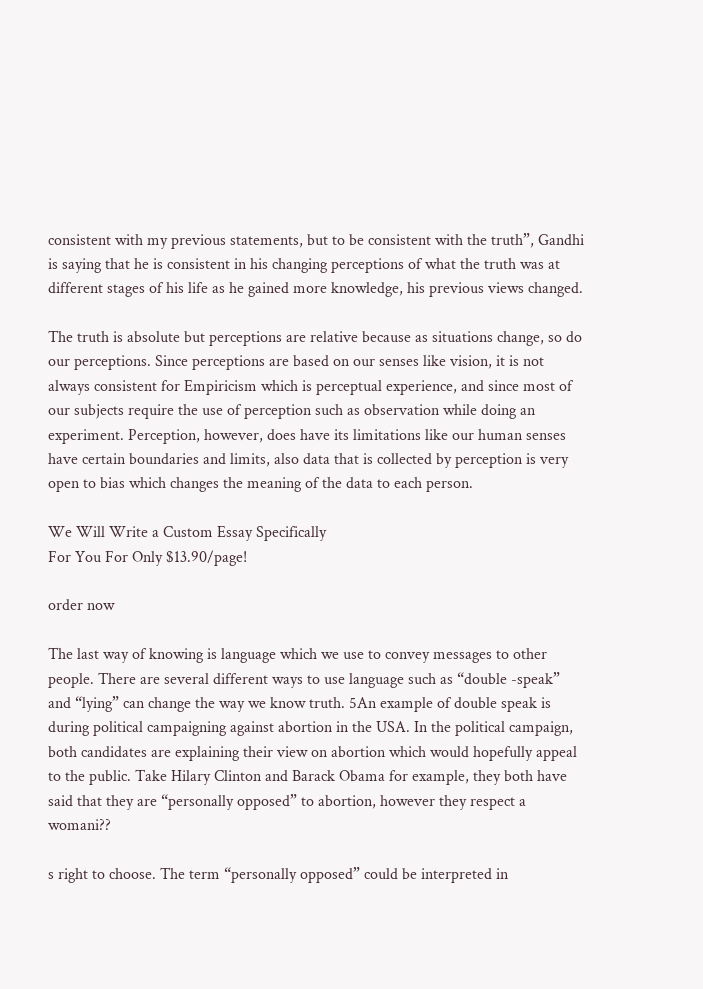consistent with my previous statements, but to be consistent with the truth”, Gandhi is saying that he is consistent in his changing perceptions of what the truth was at different stages of his life as he gained more knowledge, his previous views changed.

The truth is absolute but perceptions are relative because as situations change, so do our perceptions. Since perceptions are based on our senses like vision, it is not always consistent for Empiricism which is perceptual experience, and since most of our subjects require the use of perception such as observation while doing an experiment. Perception, however, does have its limitations like our human senses have certain boundaries and limits, also data that is collected by perception is very open to bias which changes the meaning of the data to each person.

We Will Write a Custom Essay Specifically
For You For Only $13.90/page!

order now

The last way of knowing is language which we use to convey messages to other people. There are several different ways to use language such as “double -speak” and “lying” can change the way we know truth. 5An example of double speak is during political campaigning against abortion in the USA. In the political campaign, both candidates are explaining their view on abortion which would hopefully appeal to the public. Take Hilary Clinton and Barack Obama for example, they both have said that they are “personally opposed” to abortion, however they respect a womani??

s right to choose. The term “personally opposed” could be interpreted in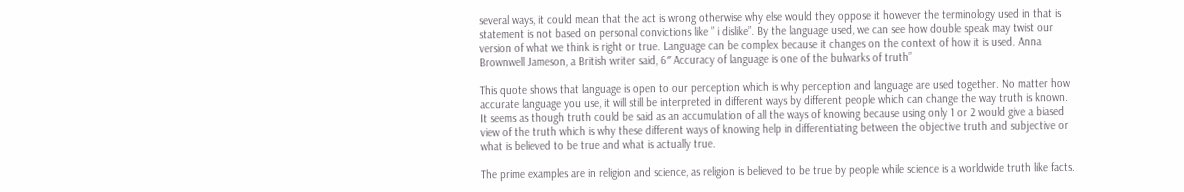several ways, it could mean that the act is wrong otherwise why else would they oppose it however the terminology used in that is statement is not based on personal convictions like ” i dislike”. By the language used, we can see how double speak may twist our version of what we think is right or true. Language can be complex because it changes on the context of how it is used. Anna Brownwell Jameson, a British writer said, 6″ Accuracy of language is one of the bulwarks of truth”

This quote shows that language is open to our perception which is why perception and language are used together. No matter how accurate language you use, it will still be interpreted in different ways by different people which can change the way truth is known. It seems as though truth could be said as an accumulation of all the ways of knowing because using only 1 or 2 would give a biased view of the truth which is why these different ways of knowing help in differentiating between the objective truth and subjective or what is believed to be true and what is actually true.

The prime examples are in religion and science, as religion is believed to be true by people while science is a worldwide truth like facts.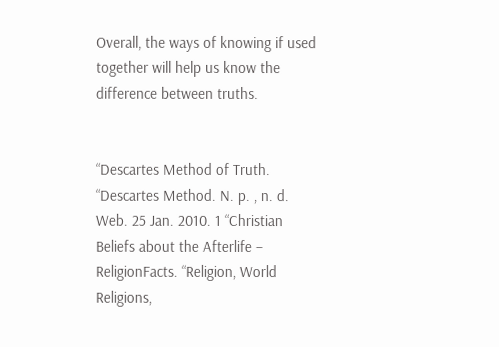Overall, the ways of knowing if used together will help us know the difference between truths.


“Descartes Method of Truth. “Descartes Method. N. p. , n. d. Web. 25 Jan. 2010. 1 “Christian Beliefs about the Afterlife – ReligionFacts. “Religion, World Religions,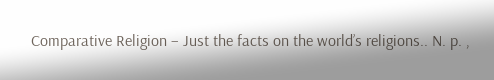Comparative Religion – Just the facts on the world’s religions.. N. p. ,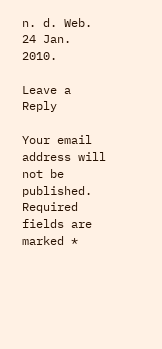n. d. Web. 24 Jan. 2010.

Leave a Reply

Your email address will not be published. Required fields are marked *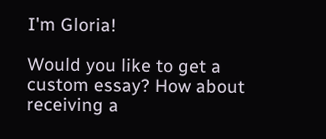I'm Gloria!

Would you like to get a custom essay? How about receiving a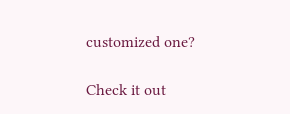customized one?

Check it out